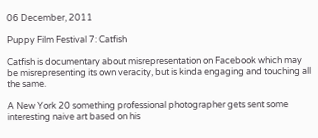06 December, 2011

Puppy Film Festival 7: Catfish

Catfish is documentary about misrepresentation on Facebook which may be misrepresenting its own veracity, but is kinda engaging and touching all the same.

A New York 20 something professional photographer gets sent some interesting naive art based on his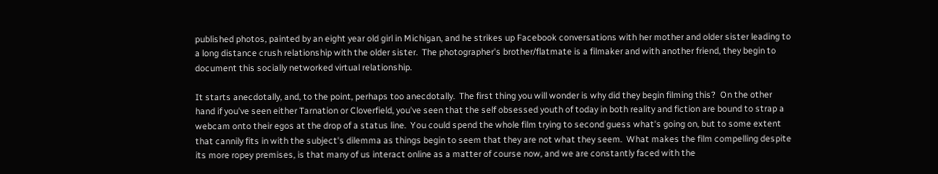published photos, painted by an eight year old girl in Michigan, and he strikes up Facebook conversations with her mother and older sister leading to a long distance crush relationship with the older sister.  The photographer's brother/flatmate is a filmaker and with another friend, they begin to document this socially networked virtual relationship.

It starts anecdotally, and, to the point, perhaps too anecdotally.  The first thing you will wonder is why did they begin filming this?  On the other hand if you've seen either Tarnation or Cloverfield, you've seen that the self obsessed youth of today in both reality and fiction are bound to strap a webcam onto their egos at the drop of a status line.  You could spend the whole film trying to second guess what's going on, but to some extent that cannily fits in with the subject's dilemma as things begin to seem that they are not what they seem.  What makes the film compelling despite its more ropey premises, is that many of us interact online as a matter of course now, and we are constantly faced with the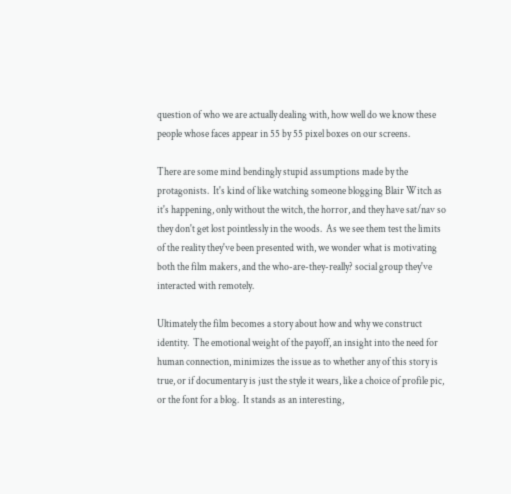question of who we are actually dealing with, how well do we know these people whose faces appear in 55 by 55 pixel boxes on our screens.

There are some mind bendingly stupid assumptions made by the protagonists.  It's kind of like watching someone blogging Blair Witch as it's happening, only without the witch, the horror, and they have sat/nav so they don't get lost pointlessly in the woods.  As we see them test the limits of the reality they've been presented with, we wonder what is motivating both the film makers, and the who-are-they-really? social group they've interacted with remotely.

Ultimately the film becomes a story about how and why we construct identity.  The emotional weight of the payoff, an insight into the need for human connection, minimizes the issue as to whether any of this story is true, or if documentary is just the style it wears, like a choice of profile pic, or the font for a blog.  It stands as an interesting,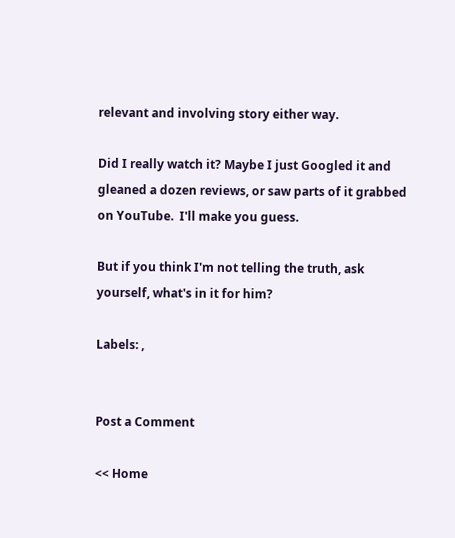relevant and involving story either way.

Did I really watch it? Maybe I just Googled it and gleaned a dozen reviews, or saw parts of it grabbed on YouTube.  I'll make you guess.

But if you think I'm not telling the truth, ask yourself, what's in it for him?

Labels: ,


Post a Comment

<< Home